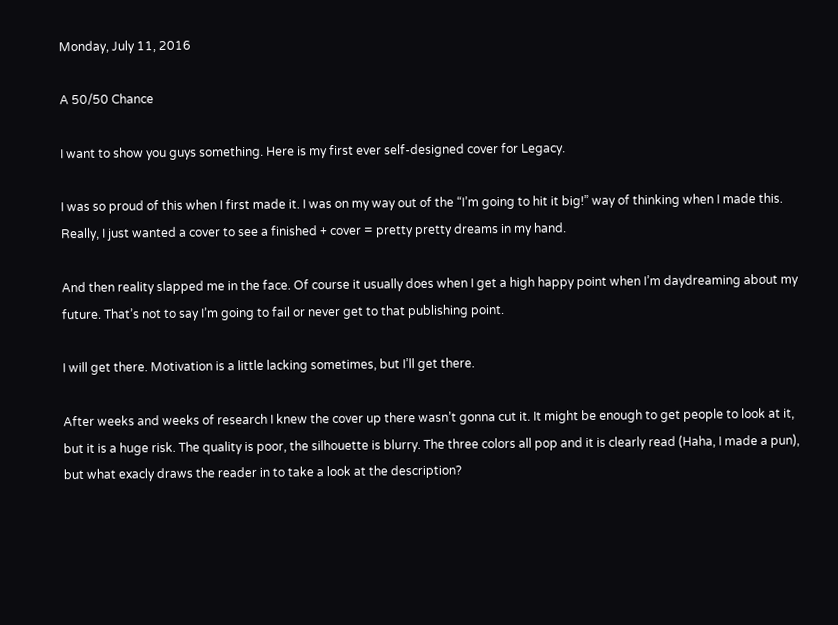Monday, July 11, 2016

A 50/50 Chance

I want to show you guys something. Here is my first ever self-designed cover for Legacy.

I was so proud of this when I first made it. I was on my way out of the “I’m going to hit it big!” way of thinking when I made this. Really, I just wanted a cover to see a finished + cover = pretty pretty dreams in my hand.

And then reality slapped me in the face. Of course it usually does when I get a high happy point when I’m daydreaming about my future. That’s not to say I’m going to fail or never get to that publishing point.

I will get there. Motivation is a little lacking sometimes, but I’ll get there.

After weeks and weeks of research I knew the cover up there wasn’t gonna cut it. It might be enough to get people to look at it, but it is a huge risk. The quality is poor, the silhouette is blurry. The three colors all pop and it is clearly read (Haha, I made a pun), but what exacly draws the reader in to take a look at the description?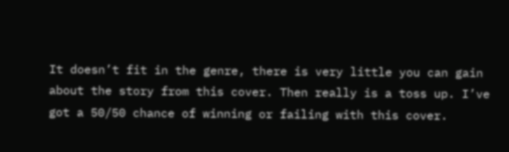It doesn’t fit in the genre, there is very little you can gain about the story from this cover. Then really is a toss up. I’ve got a 50/50 chance of winning or failing with this cover.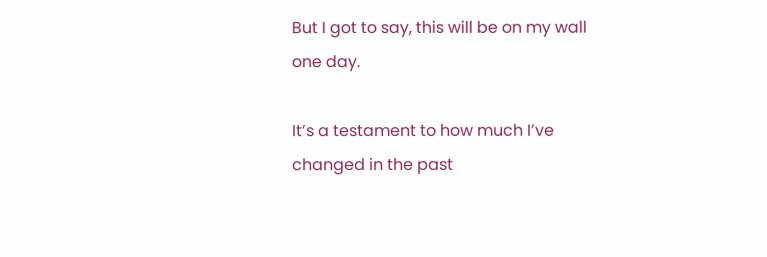But I got to say, this will be on my wall one day.

It’s a testament to how much I’ve changed in the past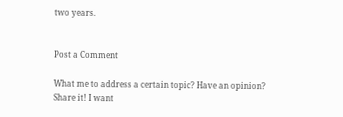two years.


Post a Comment

What me to address a certain topic? Have an opinion? Share it! I want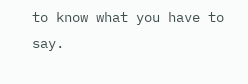to know what you have to say.